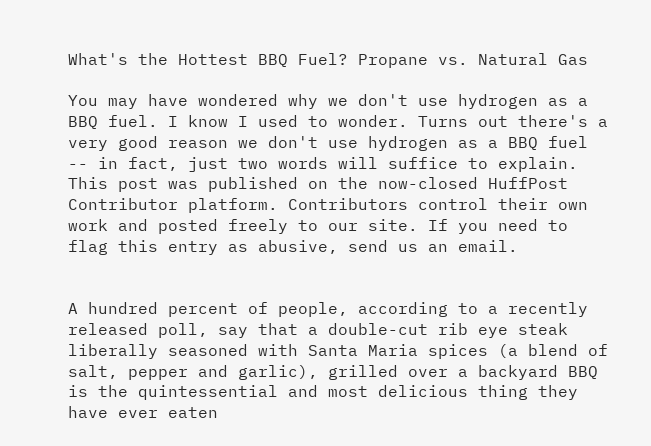What's the Hottest BBQ Fuel? Propane vs. Natural Gas

You may have wondered why we don't use hydrogen as a BBQ fuel. I know I used to wonder. Turns out there's a very good reason we don't use hydrogen as a BBQ fuel -- in fact, just two words will suffice to explain.
This post was published on the now-closed HuffPost Contributor platform. Contributors control their own work and posted freely to our site. If you need to flag this entry as abusive, send us an email.


A hundred percent of people, according to a recently released poll, say that a double-cut rib eye steak liberally seasoned with Santa Maria spices (a blend of salt, pepper and garlic), grilled over a backyard BBQ is the quintessential and most delicious thing they have ever eaten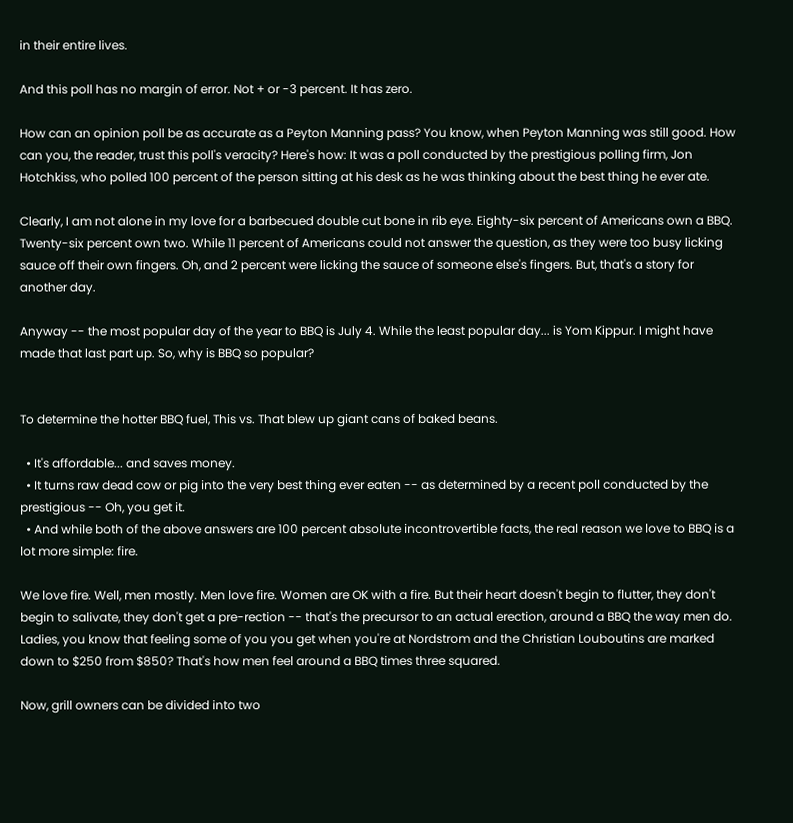in their entire lives.

And this poll has no margin of error. Not + or -3 percent. It has zero.

How can an opinion poll be as accurate as a Peyton Manning pass? You know, when Peyton Manning was still good. How can you, the reader, trust this poll's veracity? Here's how: It was a poll conducted by the prestigious polling firm, Jon Hotchkiss, who polled 100 percent of the person sitting at his desk as he was thinking about the best thing he ever ate.

Clearly, I am not alone in my love for a barbecued double cut bone in rib eye. Eighty-six percent of Americans own a BBQ. Twenty-six percent own two. While 11 percent of Americans could not answer the question, as they were too busy licking sauce off their own fingers. Oh, and 2 percent were licking the sauce of someone else's fingers. But, that's a story for another day.

Anyway -- the most popular day of the year to BBQ is July 4. While the least popular day... is Yom Kippur. I might have made that last part up. So, why is BBQ so popular?


To determine the hotter BBQ fuel, This vs. That blew up giant cans of baked beans.

  • It's affordable... and saves money.
  • It turns raw dead cow or pig into the very best thing ever eaten -- as determined by a recent poll conducted by the prestigious -- Oh, you get it.
  • And while both of the above answers are 100 percent absolute incontrovertible facts, the real reason we love to BBQ is a lot more simple: fire.

We love fire. Well, men mostly. Men love fire. Women are OK with a fire. But their heart doesn't begin to flutter, they don't begin to salivate, they don't get a pre-rection -- that's the precursor to an actual erection, around a BBQ the way men do. Ladies, you know that feeling some of you you get when you're at Nordstrom and the Christian Louboutins are marked down to $250 from $850? That's how men feel around a BBQ times three squared.

Now, grill owners can be divided into two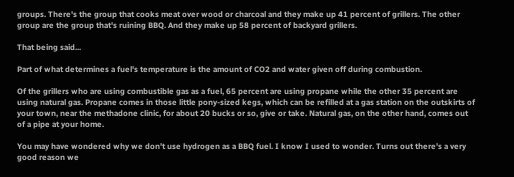groups. There's the group that cooks meat over wood or charcoal and they make up 41 percent of grillers. The other group are the group that's ruining BBQ. And they make up 58 percent of backyard grillers.

That being said...

Part of what determines a fuel's temperature is the amount of CO2 and water given off during combustion.

Of the grillers who are using combustible gas as a fuel, 65 percent are using propane while the other 35 percent are using natural gas. Propane comes in those little pony-sized kegs, which can be refilled at a gas station on the outskirts of your town, near the methadone clinic, for about 20 bucks or so, give or take. Natural gas, on the other hand, comes out of a pipe at your home.

You may have wondered why we don't use hydrogen as a BBQ fuel. I know I used to wonder. Turns out there's a very good reason we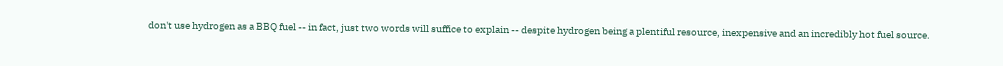don't use hydrogen as a BBQ fuel -- in fact, just two words will suffice to explain -- despite hydrogen being a plentiful resource, inexpensive and an incredibly hot fuel source.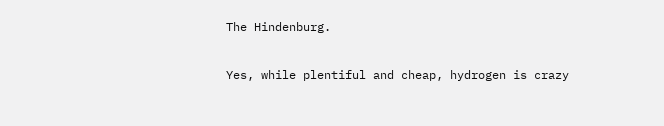The Hindenburg.

Yes, while plentiful and cheap, hydrogen is crazy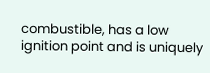combustible, has a low ignition point and is uniquely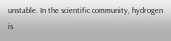unstable. In the scientific community, hydrogen is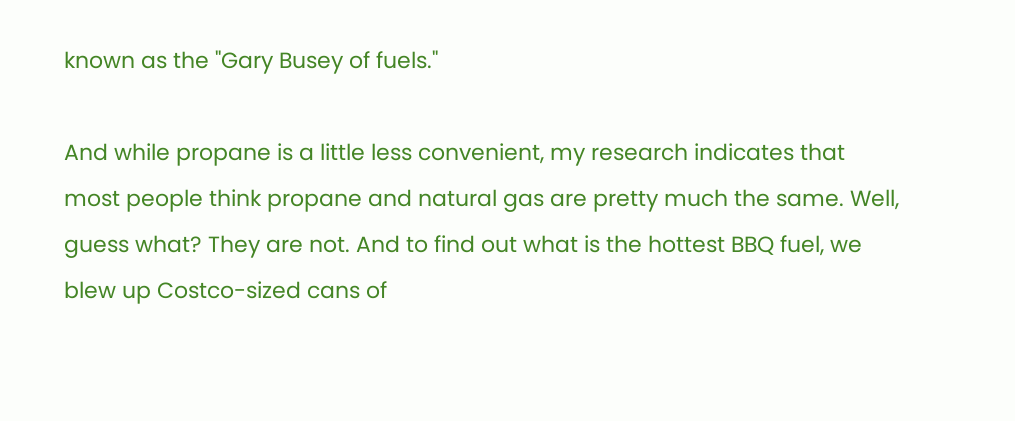known as the "Gary Busey of fuels."

And while propane is a little less convenient, my research indicates that most people think propane and natural gas are pretty much the same. Well, guess what? They are not. And to find out what is the hottest BBQ fuel, we blew up Costco-sized cans of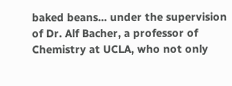baked beans... under the supervision of Dr. Alf Bacher, a professor of Chemistry at UCLA, who not only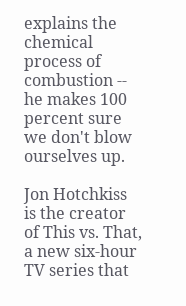explains the chemical process of combustion -- he makes 100 percent sure we don't blow ourselves up.

Jon Hotchkiss is the creator of This vs. That, a new six-hour TV series that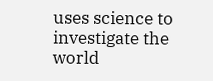uses science to investigate the world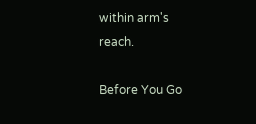within arm's reach.

Before You Go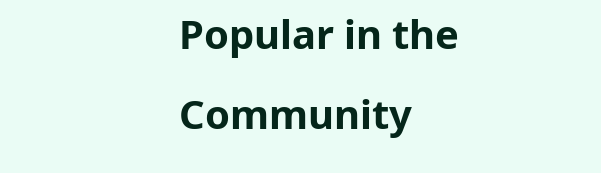Popular in the Community